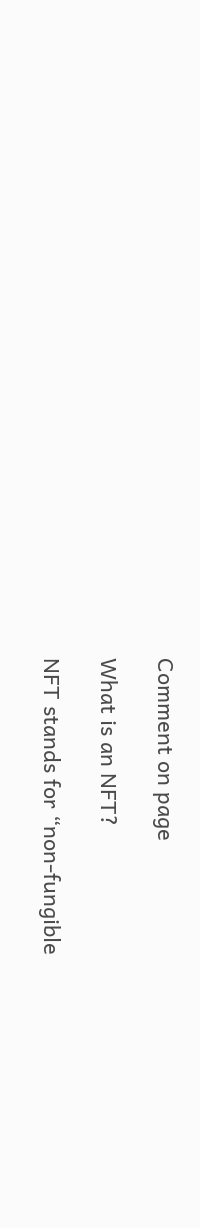Comment on page

What is an NFT?

NFT stands for “non-fungible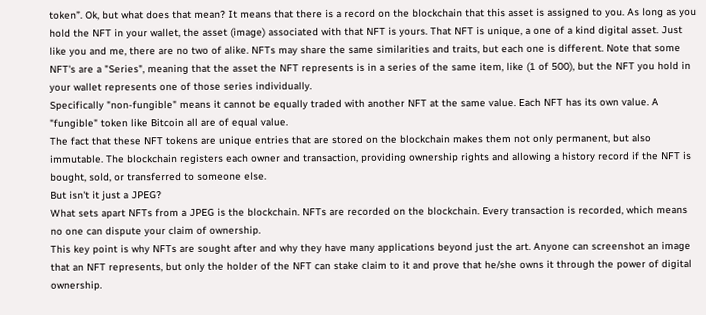token”. Ok, but what does that mean? It means that there is a record on the blockchain that this asset is assigned to you. As long as you hold the NFT in your wallet, the asset (image) associated with that NFT is yours. That NFT is unique, a one of a kind digital asset. Just like you and me, there are no two of alike. NFTs may share the same similarities and traits, but each one is different. Note that some NFT's are a "Series", meaning that the asset the NFT represents is in a series of the same item, like (1 of 500), but the NFT you hold in your wallet represents one of those series individually.
Specifically "non-fungible" means it cannot be equally traded with another NFT at the same value. Each NFT has its own value. A "fungible" token like Bitcoin all are of equal value.
The fact that these NFT tokens are unique entries that are stored on the blockchain makes them not only permanent, but also immutable. The blockchain registers each owner and transaction, providing ownership rights and allowing a history record if the NFT is bought, sold, or transferred to someone else.
But isn't it just a JPEG?
What sets apart NFTs from a JPEG is the blockchain. NFTs are recorded on the blockchain. Every transaction is recorded, which means no one can dispute your claim of ownership.
This key point is why NFTs are sought after and why they have many applications beyond just the art. Anyone can screenshot an image that an NFT represents, but only the holder of the NFT can stake claim to it and prove that he/she owns it through the power of digital ownership.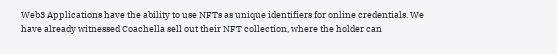Web3 Applications have the ability to use NFTs as unique identifiers for online credentials. We have already witnessed Coachella sell out their NFT collection, where the holder can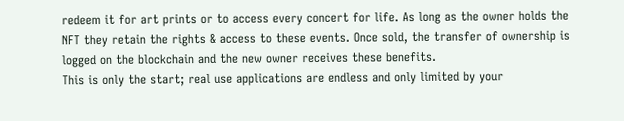redeem it for art prints or to access every concert for life. As long as the owner holds the NFT they retain the rights & access to these events. Once sold, the transfer of ownership is logged on the blockchain and the new owner receives these benefits.
This is only the start; real use applications are endless and only limited by your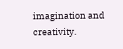imagination and creativity.